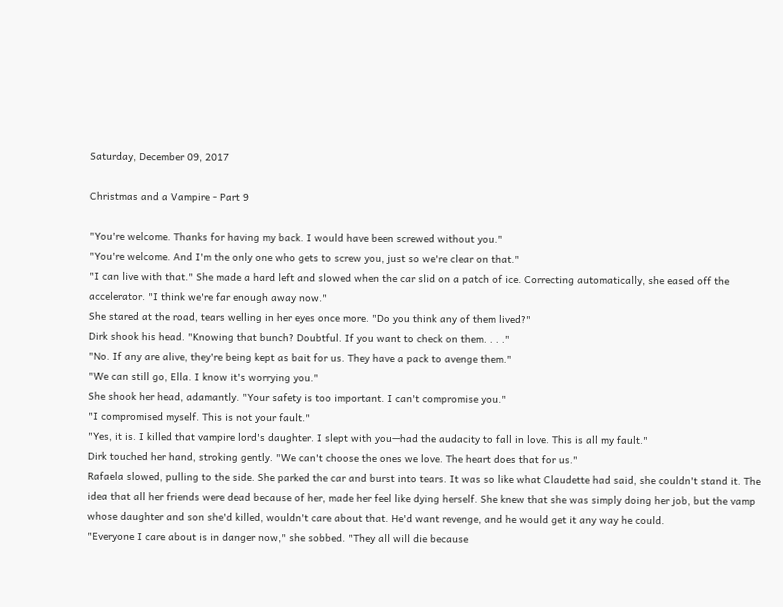Saturday, December 09, 2017

Christmas and a Vampire - Part 9

"You're welcome. Thanks for having my back. I would have been screwed without you."
"You're welcome. And I'm the only one who gets to screw you, just so we're clear on that."
"I can live with that." She made a hard left and slowed when the car slid on a patch of ice. Correcting automatically, she eased off the accelerator. "I think we're far enough away now."
She stared at the road, tears welling in her eyes once more. "Do you think any of them lived?"
Dirk shook his head. "Knowing that bunch? Doubtful. If you want to check on them. . . ."
"No. If any are alive, they're being kept as bait for us. They have a pack to avenge them."
"We can still go, Ella. I know it's worrying you."
She shook her head, adamantly. "Your safety is too important. I can't compromise you."
"I compromised myself. This is not your fault."
"Yes, it is. I killed that vampire lord's daughter. I slept with you—had the audacity to fall in love. This is all my fault."
Dirk touched her hand, stroking gently. "We can't choose the ones we love. The heart does that for us."
Rafaela slowed, pulling to the side. She parked the car and burst into tears. It was so like what Claudette had said, she couldn't stand it. The idea that all her friends were dead because of her, made her feel like dying herself. She knew that she was simply doing her job, but the vamp whose daughter and son she'd killed, wouldn't care about that. He'd want revenge, and he would get it any way he could.
"Everyone I care about is in danger now," she sobbed. "They all will die because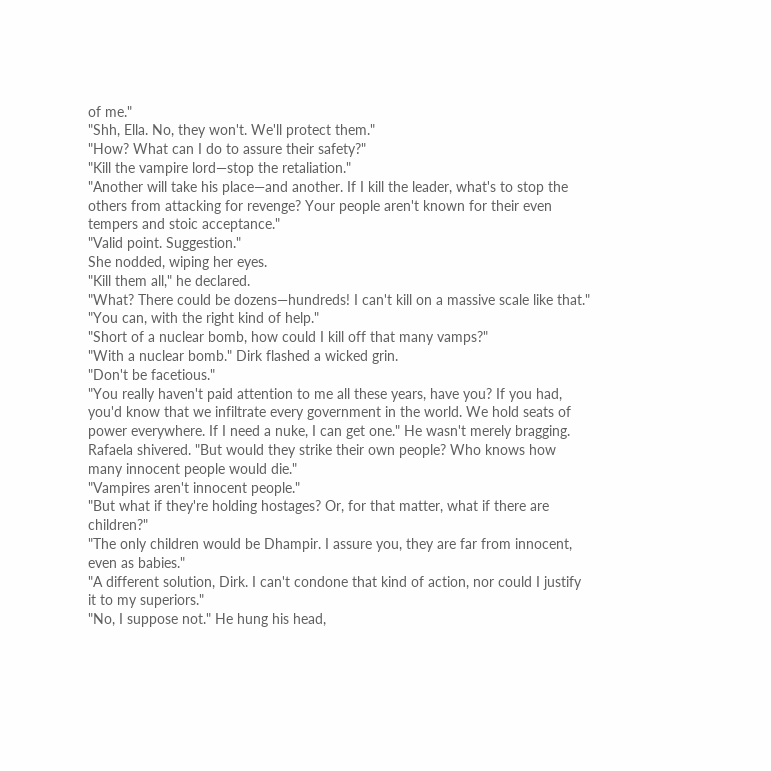of me."
"Shh, Ella. No, they won't. We'll protect them."
"How? What can I do to assure their safety?"
"Kill the vampire lord—stop the retaliation."
"Another will take his place—and another. If I kill the leader, what's to stop the others from attacking for revenge? Your people aren't known for their even tempers and stoic acceptance."
"Valid point. Suggestion."
She nodded, wiping her eyes.
"Kill them all," he declared.
"What? There could be dozens—hundreds! I can't kill on a massive scale like that."
"You can, with the right kind of help."
"Short of a nuclear bomb, how could I kill off that many vamps?"
"With a nuclear bomb." Dirk flashed a wicked grin.
"Don't be facetious."
"You really haven't paid attention to me all these years, have you? If you had, you'd know that we infiltrate every government in the world. We hold seats of power everywhere. If I need a nuke, I can get one." He wasn't merely bragging.
Rafaela shivered. "But would they strike their own people? Who knows how many innocent people would die."
"Vampires aren't innocent people."
"But what if they're holding hostages? Or, for that matter, what if there are children?"
"The only children would be Dhampir. I assure you, they are far from innocent, even as babies."
"A different solution, Dirk. I can't condone that kind of action, nor could I justify it to my superiors."
"No, I suppose not." He hung his head,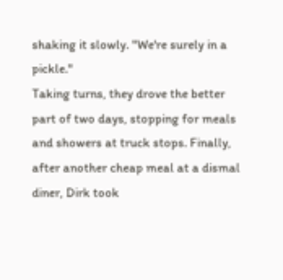shaking it slowly. "We're surely in a pickle."
Taking turns, they drove the better part of two days, stopping for meals and showers at truck stops. Finally, after another cheap meal at a dismal diner, Dirk took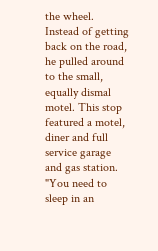the wheel. Instead of getting back on the road, he pulled around to the small, equally dismal motel. This stop featured a motel, diner and full service garage and gas station.
"You need to sleep in an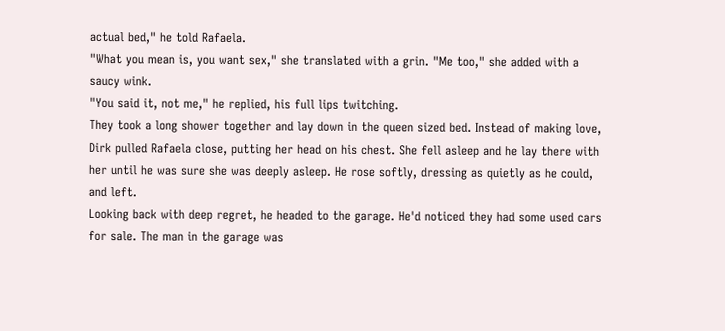actual bed," he told Rafaela.
"What you mean is, you want sex," she translated with a grin. "Me too," she added with a saucy wink.
"You said it, not me," he replied, his full lips twitching.
They took a long shower together and lay down in the queen sized bed. Instead of making love, Dirk pulled Rafaela close, putting her head on his chest. She fell asleep and he lay there with her until he was sure she was deeply asleep. He rose softly, dressing as quietly as he could, and left.
Looking back with deep regret, he headed to the garage. He'd noticed they had some used cars for sale. The man in the garage was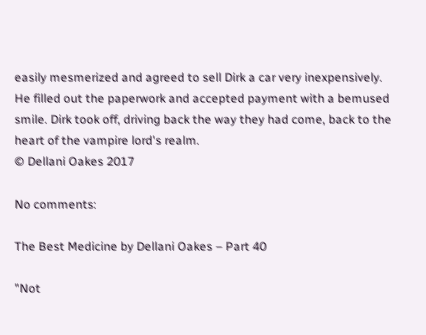easily mesmerized and agreed to sell Dirk a car very inexpensively. He filled out the paperwork and accepted payment with a bemused smile. Dirk took off, driving back the way they had come, back to the heart of the vampire lord's realm.
© Dellani Oakes 2017

No comments:

The Best Medicine by Dellani Oakes – Part 40

"Not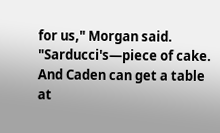for us," Morgan said. "Sarducci's—piece of cake. And Caden can get a table at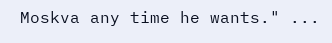Moskva any time he wants." ...